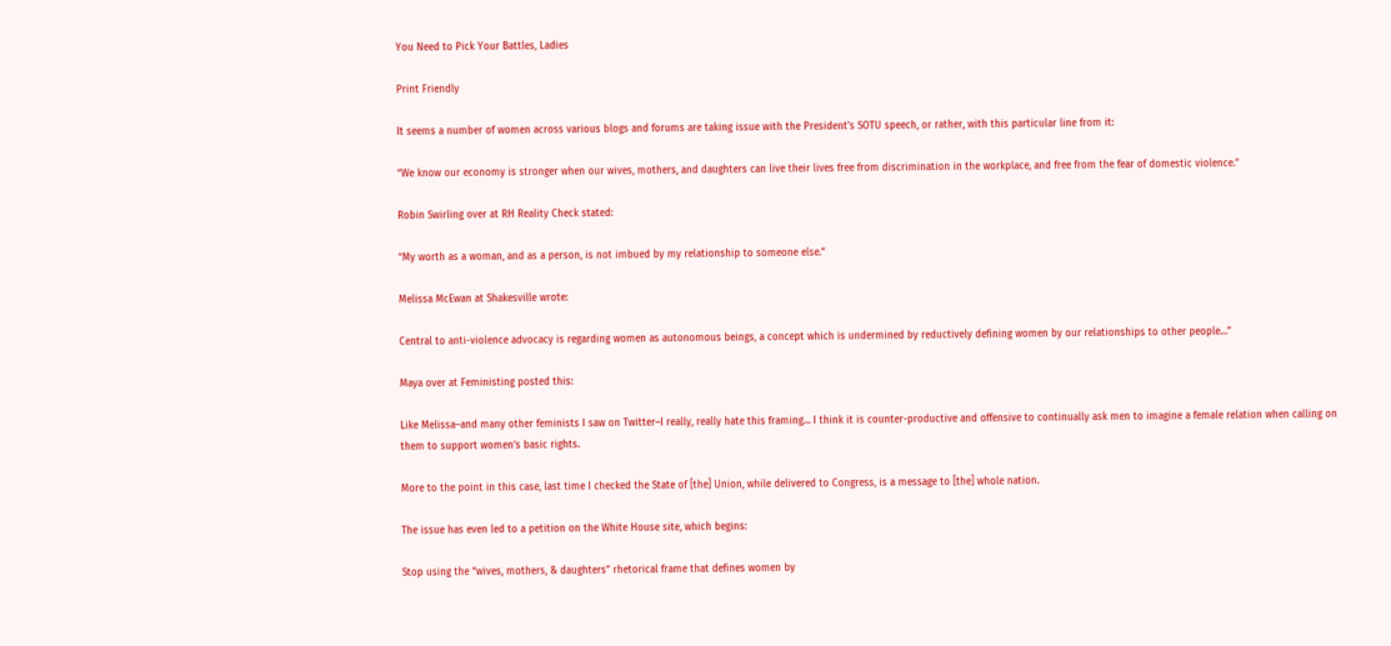You Need to Pick Your Battles, Ladies

Print Friendly

It seems a number of women across various blogs and forums are taking issue with the President’s SOTU speech, or rather, with this particular line from it:

“We know our economy is stronger when our wives, mothers, and daughters can live their lives free from discrimination in the workplace, and free from the fear of domestic violence.”

Robin Swirling over at RH Reality Check stated:

“My worth as a woman, and as a person, is not imbued by my relationship to someone else.”

Melissa McEwan at Shakesville wrote:

Central to anti-violence advocacy is regarding women as autonomous beings, a concept which is undermined by reductively defining women by our relationships to other people…”

Maya over at Feministing posted this:

Like Melissa–and many other feminists I saw on Twitter–I really, really hate this framing… I think it is counter-productive and offensive to continually ask men to imagine a female relation when calling on them to support women’s basic rights.

More to the point in this case, last time I checked the State of [the] Union, while delivered to Congress, is a message to [the] whole nation.

The issue has even led to a petition on the White House site, which begins:

Stop using the “wives, mothers, & daughters” rhetorical frame that defines women by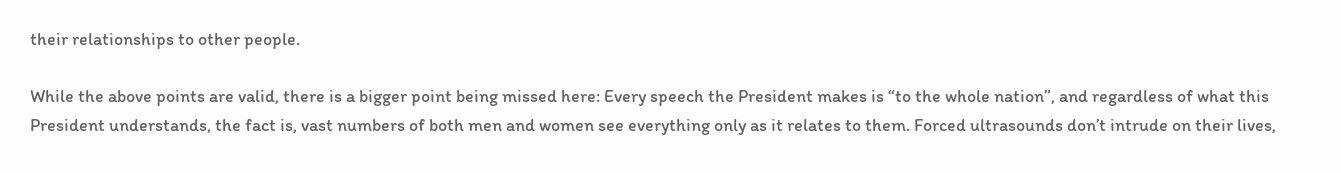their relationships to other people.

While the above points are valid, there is a bigger point being missed here: Every speech the President makes is “to the whole nation”, and regardless of what this President understands, the fact is, vast numbers of both men and women see everything only as it relates to them. Forced ultrasounds don’t intrude on their lives,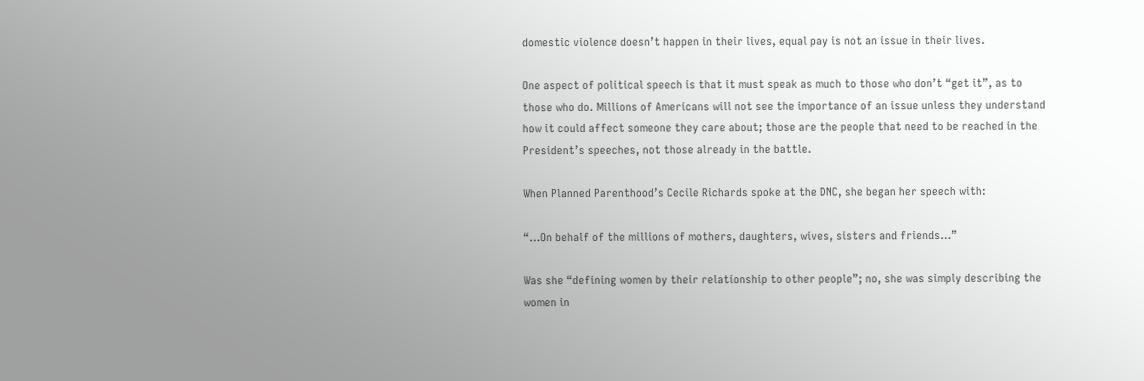domestic violence doesn’t happen in their lives, equal pay is not an issue in their lives.

One aspect of political speech is that it must speak as much to those who don’t “get it”, as to those who do. Millions of Americans will not see the importance of an issue unless they understand how it could affect someone they care about; those are the people that need to be reached in the President’s speeches, not those already in the battle.

When Planned Parenthood’s Cecile Richards spoke at the DNC, she began her speech with:

“…On behalf of the millions of mothers, daughters, wives, sisters and friends…”

Was she “defining women by their relationship to other people”; no, she was simply describing the women in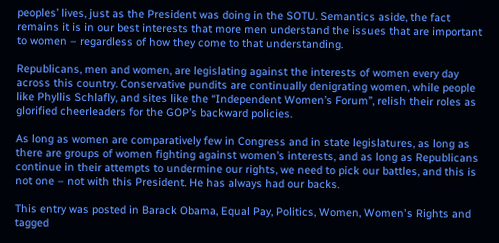peoples’ lives, just as the President was doing in the SOTU. Semantics aside, the fact remains it is in our best interests that more men understand the issues that are important to women – regardless of how they come to that understanding.

Republicans, men and women, are legislating against the interests of women every day across this country. Conservative pundits are continually denigrating women, while people like Phyllis Schlafly, and sites like the “Independent Women’s Forum”, relish their roles as glorified cheerleaders for the GOP’s backward policies.

As long as women are comparatively few in Congress and in state legislatures, as long as there are groups of women fighting against women’s interests, and as long as Republicans continue in their attempts to undermine our rights, we need to pick our battles, and this is not one – not with this President. He has always had our backs.

This entry was posted in Barack Obama, Equal Pay, Politics, Women, Women's Rights and tagged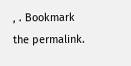, . Bookmark the permalink.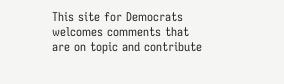This site for Democrats welcomes comments that are on topic and contribute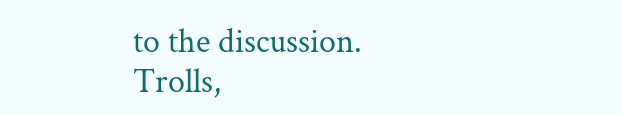to the discussion. Trolls,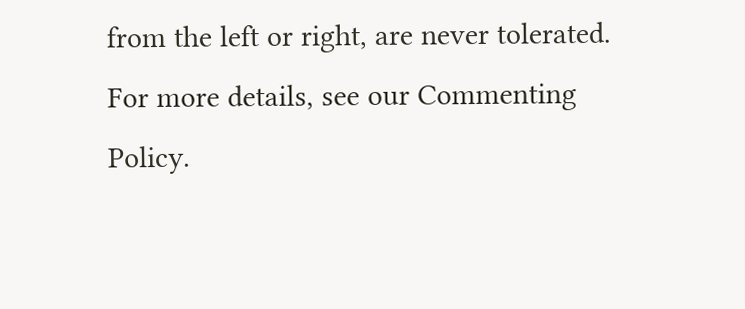from the left or right, are never tolerated.
For more details, see our Commenting Policy.